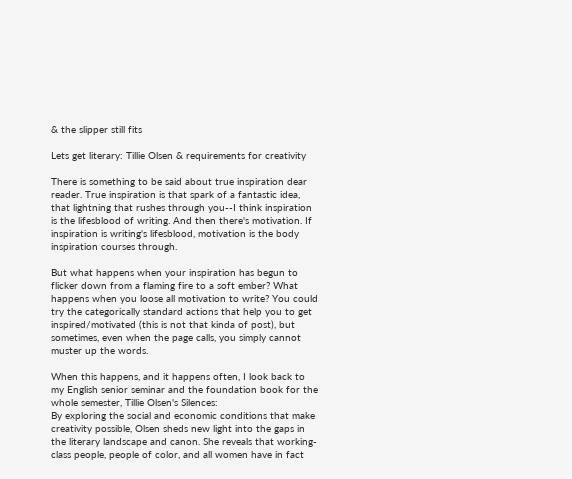& the slipper still fits

Lets get literary: Tillie Olsen & requirements for creativity

There is something to be said about true inspiration dear reader. True inspiration is that spark of a fantastic idea, that lightning that rushes through you--I think inspiration is the lifesblood of writing. And then there's motivation. If inspiration is writing's lifesblood, motivation is the body inspiration courses through.

But what happens when your inspiration has begun to flicker down from a flaming fire to a soft ember? What happens when you loose all motivation to write? You could try the categorically standard actions that help you to get inspired/motivated (this is not that kinda of post), but sometimes, even when the page calls, you simply cannot muster up the words.

When this happens, and it happens often, I look back to my English senior seminar and the foundation book for the whole semester, Tillie Olsen's Silences:
By exploring the social and economic conditions that make creativity possible, Olsen sheds new light into the gaps in the literary landscape and canon. She reveals that working-class people, people of color, and all women have in fact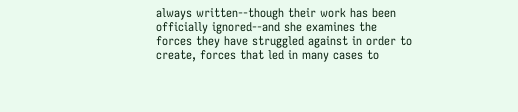always written--though their work has been officially ignored--and she examines the forces they have struggled against in order to create, forces that led in many cases to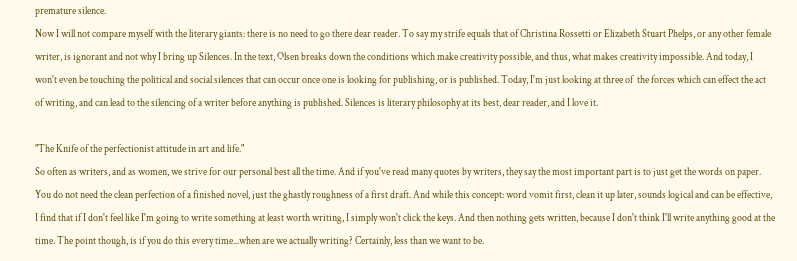premature silence.
Now I will not compare myself with the literary giants: there is no need to go there dear reader. To say my strife equals that of Christina Rossetti or Elizabeth Stuart Phelps, or any other female writer, is ignorant and not why I bring up Silences. In the text, Olsen breaks down the conditions which make creativity possible, and thus, what makes creativity impossible. And today, I won't even be touching the political and social silences that can occur once one is looking for publishing, or is published. Today, I'm just looking at three of  the forces which can effect the act of writing, and can lead to the silencing of a writer before anything is published. Silences is literary philosophy at its best, dear reader, and I love it.

"The Knife of the perfectionist attitude in art and life."
So often as writers, and as women, we strive for our personal best all the time. And if you've read many quotes by writers, they say the most important part is to just get the words on paper. You do not need the clean perfection of a finished novel, just the ghastly roughness of a first draft. And while this concept: word vomit first, clean it up later, sounds logical and can be effective, I find that if I don't feel like I'm going to write something at least worth writing, I simply won't click the keys. And then nothing gets written, because I don't think I'll write anything good at the time. The point though, is if you do this every time...when are we actually writing? Certainly, less than we want to be.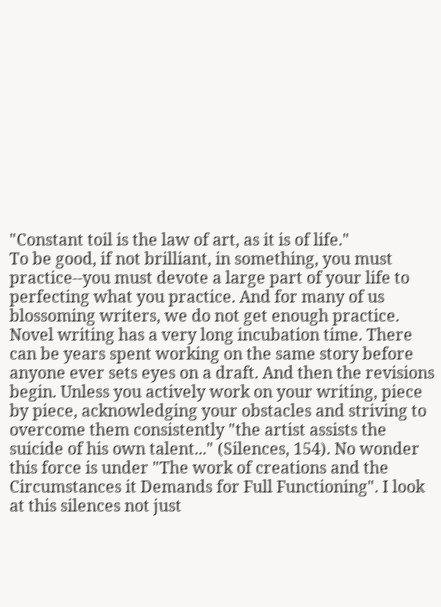"Constant toil is the law of art, as it is of life."
To be good, if not brilliant, in something, you must practice--you must devote a large part of your life to perfecting what you practice. And for many of us blossoming writers, we do not get enough practice. Novel writing has a very long incubation time. There can be years spent working on the same story before anyone ever sets eyes on a draft. And then the revisions begin. Unless you actively work on your writing, piece by piece, acknowledging your obstacles and striving to overcome them consistently "the artist assists the suicide of his own talent..." (Silences, 154). No wonder this force is under "The work of creations and the Circumstances it Demands for Full Functioning". I look at this silences not just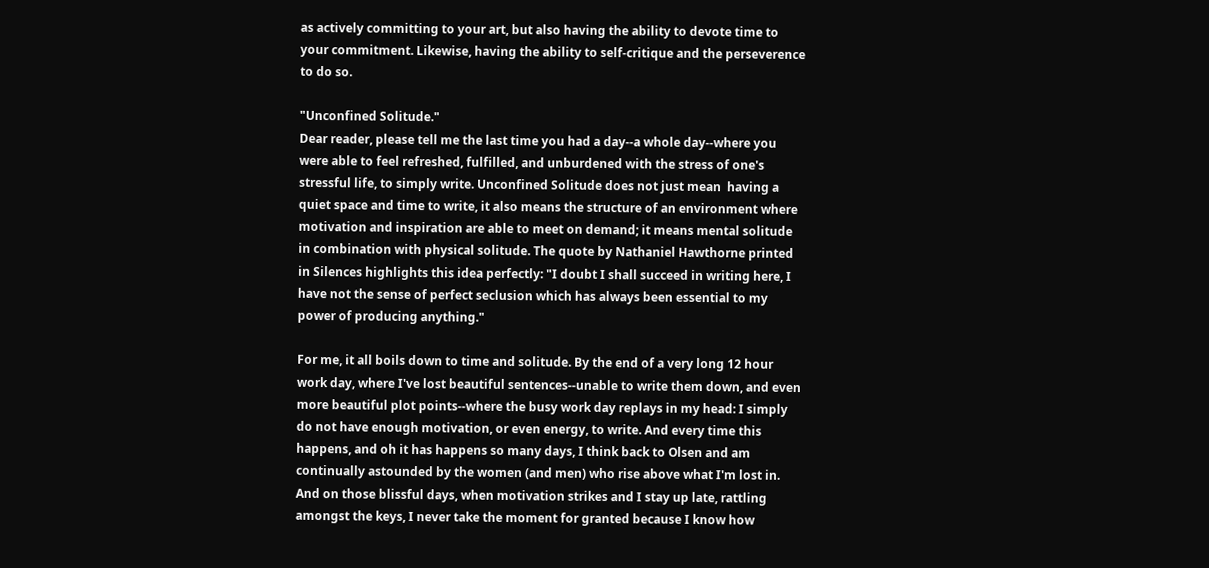as actively committing to your art, but also having the ability to devote time to your commitment. Likewise, having the ability to self-critique and the perseverence to do so.

"Unconfined Solitude."
Dear reader, please tell me the last time you had a day--a whole day--where you were able to feel refreshed, fulfilled, and unburdened with the stress of one's stressful life, to simply write. Unconfined Solitude does not just mean  having a  quiet space and time to write, it also means the structure of an environment where motivation and inspiration are able to meet on demand; it means mental solitude in combination with physical solitude. The quote by Nathaniel Hawthorne printed in Silences highlights this idea perfectly: "I doubt I shall succeed in writing here, I have not the sense of perfect seclusion which has always been essential to my power of producing anything."

For me, it all boils down to time and solitude. By the end of a very long 12 hour work day, where I've lost beautiful sentences--unable to write them down, and even more beautiful plot points--where the busy work day replays in my head: I simply do not have enough motivation, or even energy, to write. And every time this happens, and oh it has happens so many days, I think back to Olsen and am continually astounded by the women (and men) who rise above what I'm lost in. And on those blissful days, when motivation strikes and I stay up late, rattling amongst the keys, I never take the moment for granted because I know how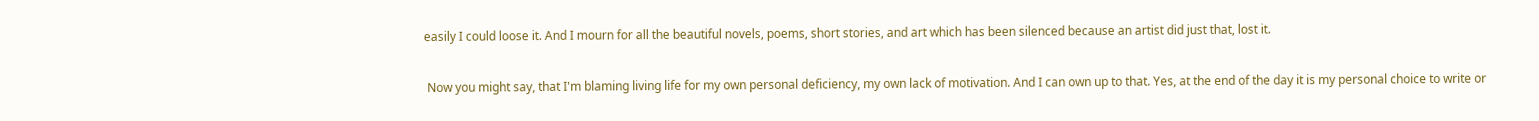easily I could loose it. And I mourn for all the beautiful novels, poems, short stories, and art which has been silenced because an artist did just that, lost it.

 Now you might say, that I'm blaming living life for my own personal deficiency, my own lack of motivation. And I can own up to that. Yes, at the end of the day it is my personal choice to write or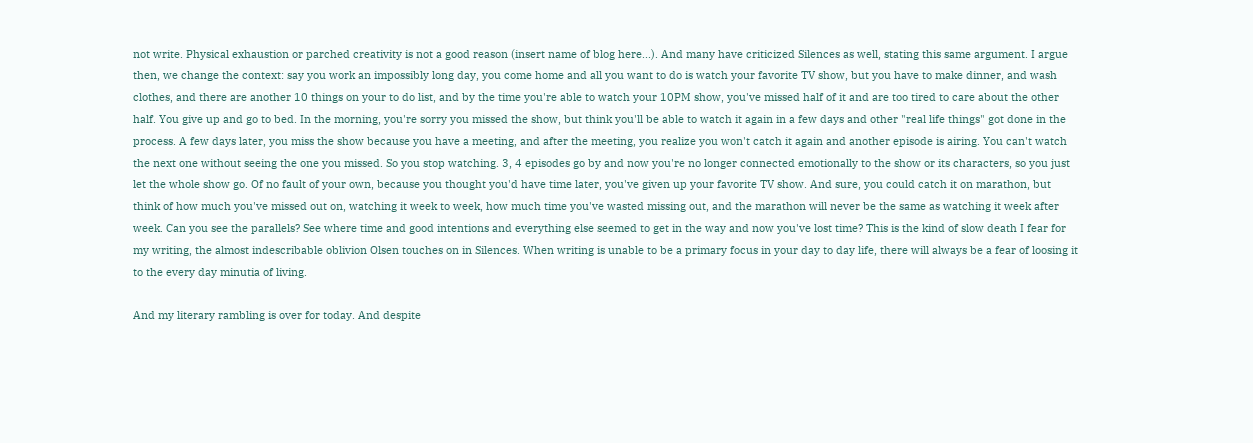not write. Physical exhaustion or parched creativity is not a good reason (insert name of blog here...). And many have criticized Silences as well, stating this same argument. I argue then, we change the context: say you work an impossibly long day, you come home and all you want to do is watch your favorite TV show, but you have to make dinner, and wash clothes, and there are another 10 things on your to do list, and by the time you're able to watch your 10PM show, you've missed half of it and are too tired to care about the other half. You give up and go to bed. In the morning, you're sorry you missed the show, but think you'll be able to watch it again in a few days and other "real life things" got done in the process. A few days later, you miss the show because you have a meeting, and after the meeting, you realize you won't catch it again and another episode is airing. You can't watch the next one without seeing the one you missed. So you stop watching. 3, 4 episodes go by and now you're no longer connected emotionally to the show or its characters, so you just let the whole show go. Of no fault of your own, because you thought you'd have time later, you've given up your favorite TV show. And sure, you could catch it on marathon, but think of how much you've missed out on, watching it week to week, how much time you've wasted missing out, and the marathon will never be the same as watching it week after week. Can you see the parallels? See where time and good intentions and everything else seemed to get in the way and now you've lost time? This is the kind of slow death I fear for my writing, the almost indescribable oblivion Olsen touches on in Silences. When writing is unable to be a primary focus in your day to day life, there will always be a fear of loosing it to the every day minutia of living.

And my literary rambling is over for today. And despite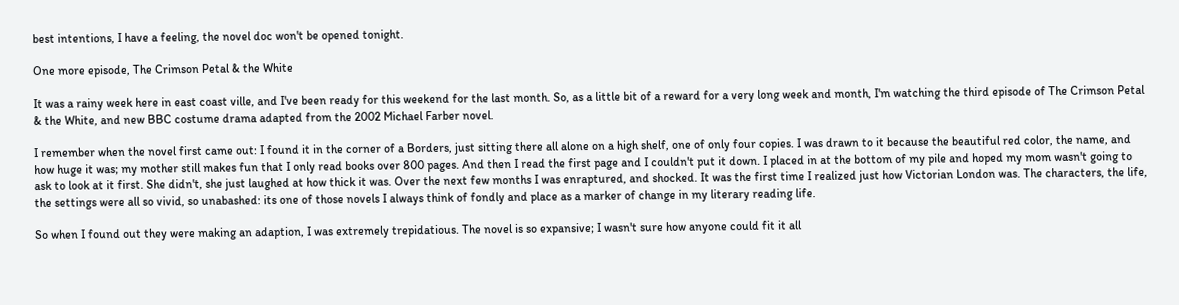best intentions, I have a feeling, the novel doc won't be opened tonight.

One more episode, The Crimson Petal & the White

It was a rainy week here in east coast ville, and I've been ready for this weekend for the last month. So, as a little bit of a reward for a very long week and month, I'm watching the third episode of The Crimson Petal & the White, and new BBC costume drama adapted from the 2002 Michael Farber novel.

I remember when the novel first came out: I found it in the corner of a Borders, just sitting there all alone on a high shelf, one of only four copies. I was drawn to it because the beautiful red color, the name, and how huge it was; my mother still makes fun that I only read books over 800 pages. And then I read the first page and I couldn't put it down. I placed in at the bottom of my pile and hoped my mom wasn't going to ask to look at it first. She didn't, she just laughed at how thick it was. Over the next few months I was enraptured, and shocked. It was the first time I realized just how Victorian London was. The characters, the life, the settings were all so vivid, so unabashed: its one of those novels I always think of fondly and place as a marker of change in my literary reading life.

So when I found out they were making an adaption, I was extremely trepidatious. The novel is so expansive; I wasn't sure how anyone could fit it all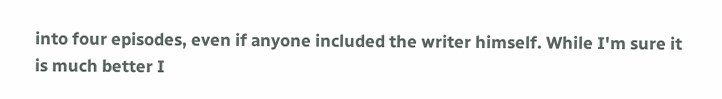into four episodes, even if anyone included the writer himself. While I'm sure it is much better I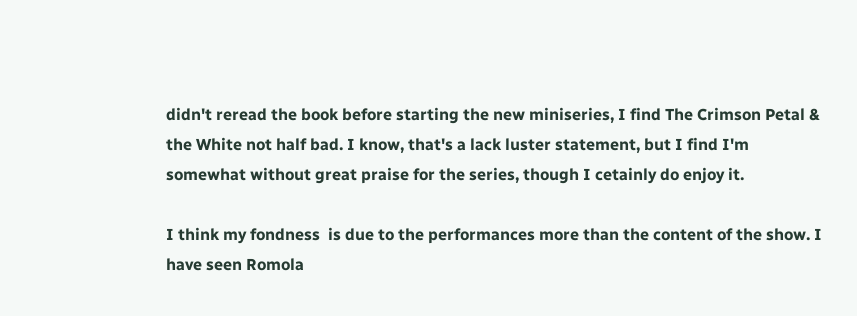didn't reread the book before starting the new miniseries, I find The Crimson Petal & the White not half bad. I know, that's a lack luster statement, but I find I'm somewhat without great praise for the series, though I cetainly do enjoy it.

I think my fondness  is due to the performances more than the content of the show. I have seen Romola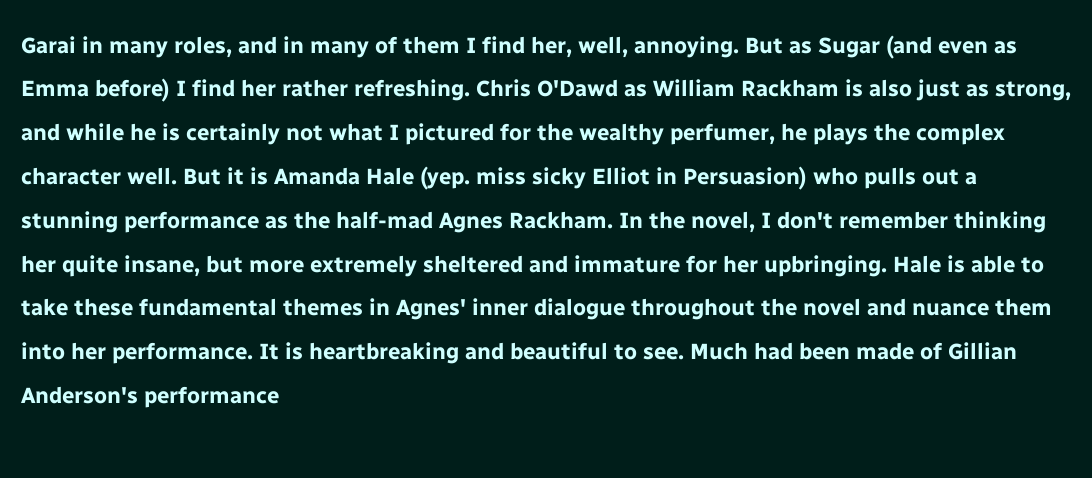Garai in many roles, and in many of them I find her, well, annoying. But as Sugar (and even as Emma before) I find her rather refreshing. Chris O'Dawd as William Rackham is also just as strong, and while he is certainly not what I pictured for the wealthy perfumer, he plays the complex character well. But it is Amanda Hale (yep. miss sicky Elliot in Persuasion) who pulls out a stunning performance as the half-mad Agnes Rackham. In the novel, I don't remember thinking her quite insane, but more extremely sheltered and immature for her upbringing. Hale is able to take these fundamental themes in Agnes' inner dialogue throughout the novel and nuance them into her performance. It is heartbreaking and beautiful to see. Much had been made of Gillian Anderson's performance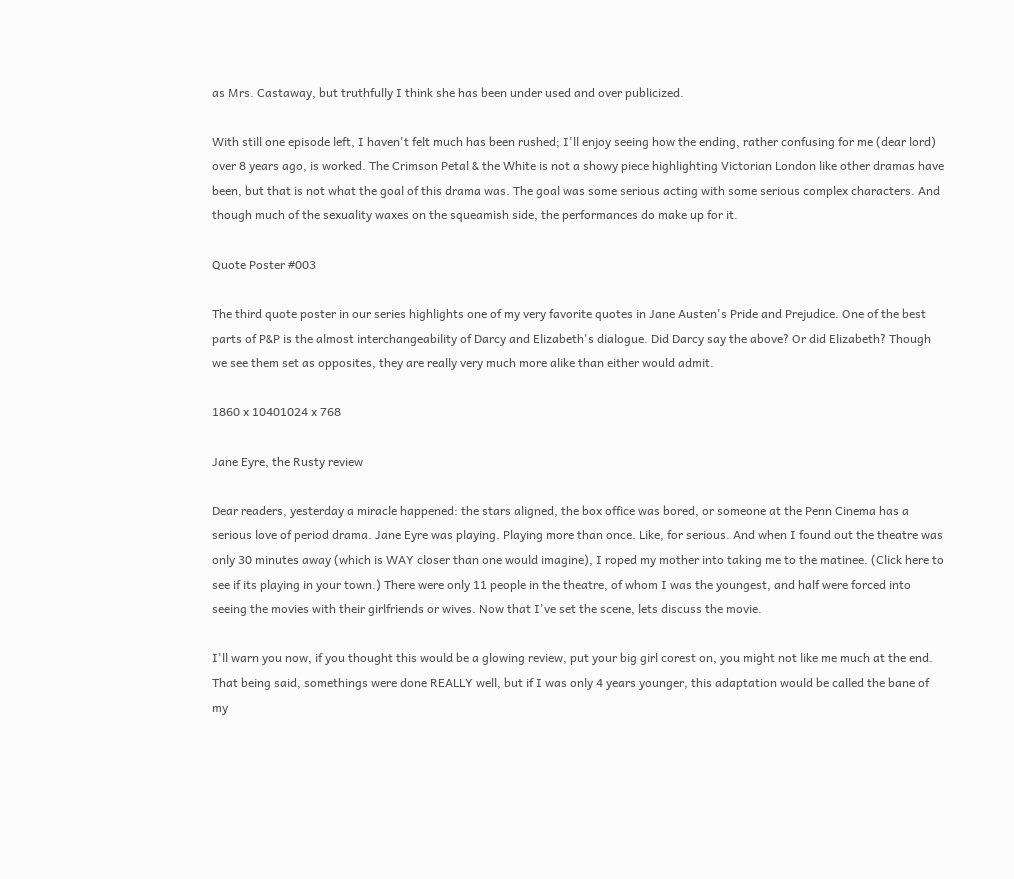as Mrs. Castaway, but truthfully I think she has been under used and over publicized.

With still one episode left, I haven't felt much has been rushed; I'll enjoy seeing how the ending, rather confusing for me (dear lord) over 8 years ago, is worked. The Crimson Petal & the White is not a showy piece highlighting Victorian London like other dramas have been, but that is not what the goal of this drama was. The goal was some serious acting with some serious complex characters. And though much of the sexuality waxes on the squeamish side, the performances do make up for it.

Quote Poster #003

The third quote poster in our series highlights one of my very favorite quotes in Jane Austen's Pride and Prejudice. One of the best parts of P&P is the almost interchangeability of Darcy and Elizabeth's dialogue. Did Darcy say the above? Or did Elizabeth? Though we see them set as opposites, they are really very much more alike than either would admit.

1860 x 10401024 x 768

Jane Eyre, the Rusty review

Dear readers, yesterday a miracle happened: the stars aligned, the box office was bored, or someone at the Penn Cinema has a serious love of period drama. Jane Eyre was playing. Playing more than once. Like, for serious. And when I found out the theatre was only 30 minutes away (which is WAY closer than one would imagine), I roped my mother into taking me to the matinee. (Click here to see if its playing in your town.) There were only 11 people in the theatre, of whom I was the youngest, and half were forced into seeing the movies with their girlfriends or wives. Now that I've set the scene, lets discuss the movie.

I'll warn you now, if you thought this would be a glowing review, put your big girl corest on, you might not like me much at the end. That being said, somethings were done REALLY well, but if I was only 4 years younger, this adaptation would be called the bane of my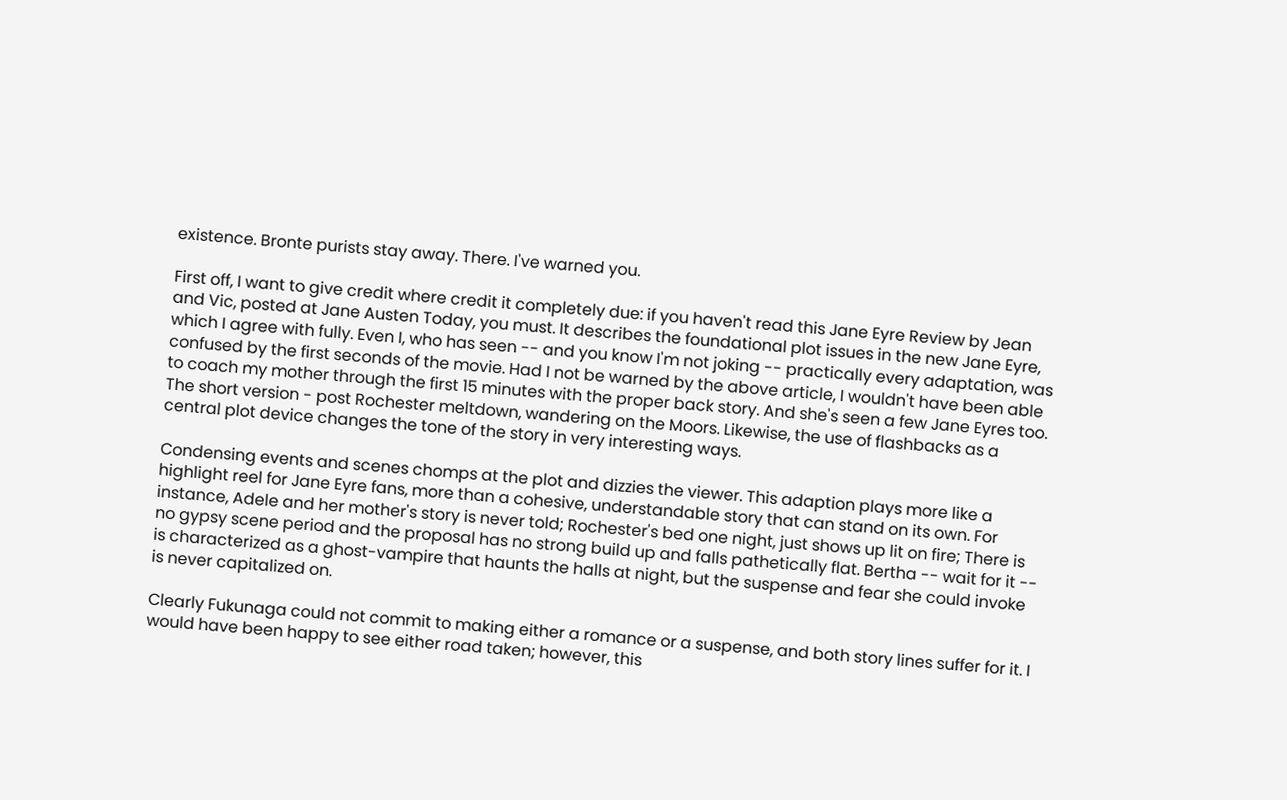existence. Bronte purists stay away. There. I've warned you.

First off, I want to give credit where credit it completely due: if you haven't read this Jane Eyre Review by Jean and Vic, posted at Jane Austen Today, you must. It describes the foundational plot issues in the new Jane Eyre, which I agree with fully. Even I, who has seen -- and you know I'm not joking -- practically every adaptation, was confused by the first seconds of the movie. Had I not be warned by the above article, I wouldn't have been able to coach my mother through the first 15 minutes with the proper back story. And she's seen a few Jane Eyres too. The short version - post Rochester meltdown, wandering on the Moors. Likewise, the use of flashbacks as a central plot device changes the tone of the story in very interesting ways.

Condensing events and scenes chomps at the plot and dizzies the viewer. This adaption plays more like a highlight reel for Jane Eyre fans, more than a cohesive, understandable story that can stand on its own. For instance, Adele and her mother's story is never told; Rochester's bed one night, just shows up lit on fire; There is no gypsy scene period and the proposal has no strong build up and falls pathetically flat. Bertha -- wait for it -- is characterized as a ghost-vampire that haunts the halls at night, but the suspense and fear she could invoke is never capitalized on.

Clearly Fukunaga could not commit to making either a romance or a suspense, and both story lines suffer for it. I would have been happy to see either road taken; however, this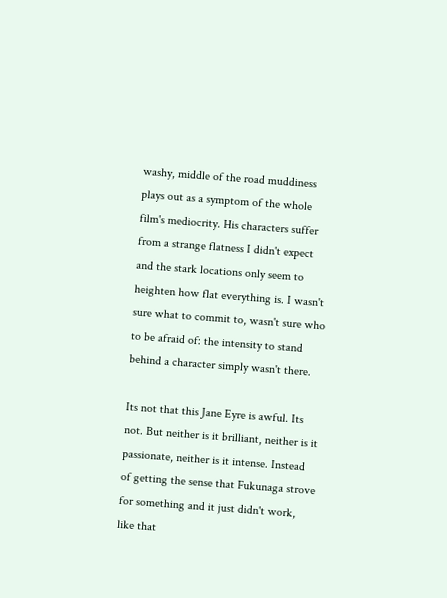washy, middle of the road muddiness plays out as a symptom of the whole film's mediocrity. His characters suffer from a strange flatness I didn't expect and the stark locations only seem to heighten how flat everything is. I wasn't sure what to commit to, wasn't sure who to be afraid of: the intensity to stand behind a character simply wasn't there.

Its not that this Jane Eyre is awful. Its not. But neither is it brilliant, neither is it passionate, neither is it intense. Instead of getting the sense that Fukunaga strove for something and it just didn't work, like that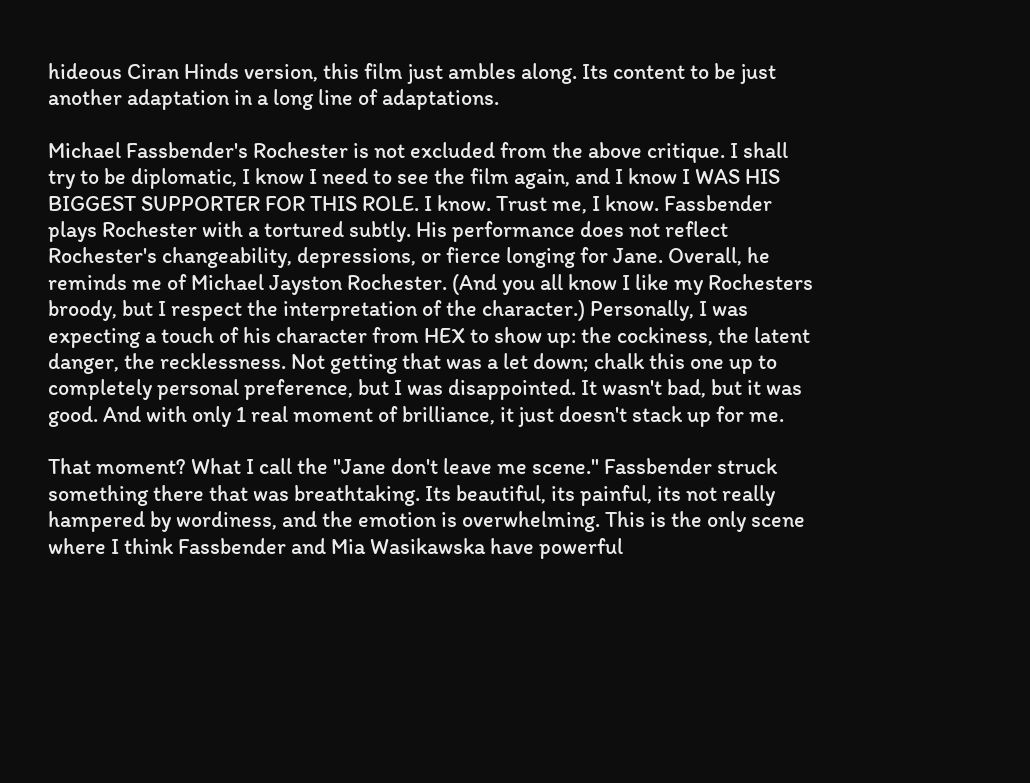hideous Ciran Hinds version, this film just ambles along. Its content to be just another adaptation in a long line of adaptations.

Michael Fassbender's Rochester is not excluded from the above critique. I shall try to be diplomatic, I know I need to see the film again, and I know I WAS HIS BIGGEST SUPPORTER FOR THIS ROLE. I know. Trust me, I know. Fassbender plays Rochester with a tortured subtly. His performance does not reflect Rochester's changeability, depressions, or fierce longing for Jane. Overall, he reminds me of Michael Jayston Rochester. (And you all know I like my Rochesters broody, but I respect the interpretation of the character.) Personally, I was expecting a touch of his character from HEX to show up: the cockiness, the latent danger, the recklessness. Not getting that was a let down; chalk this one up to completely personal preference, but I was disappointed. It wasn't bad, but it was good. And with only 1 real moment of brilliance, it just doesn't stack up for me.

That moment? What I call the "Jane don't leave me scene." Fassbender struck something there that was breathtaking. Its beautiful, its painful, its not really hampered by wordiness, and the emotion is overwhelming. This is the only scene where I think Fassbender and Mia Wasikawska have powerful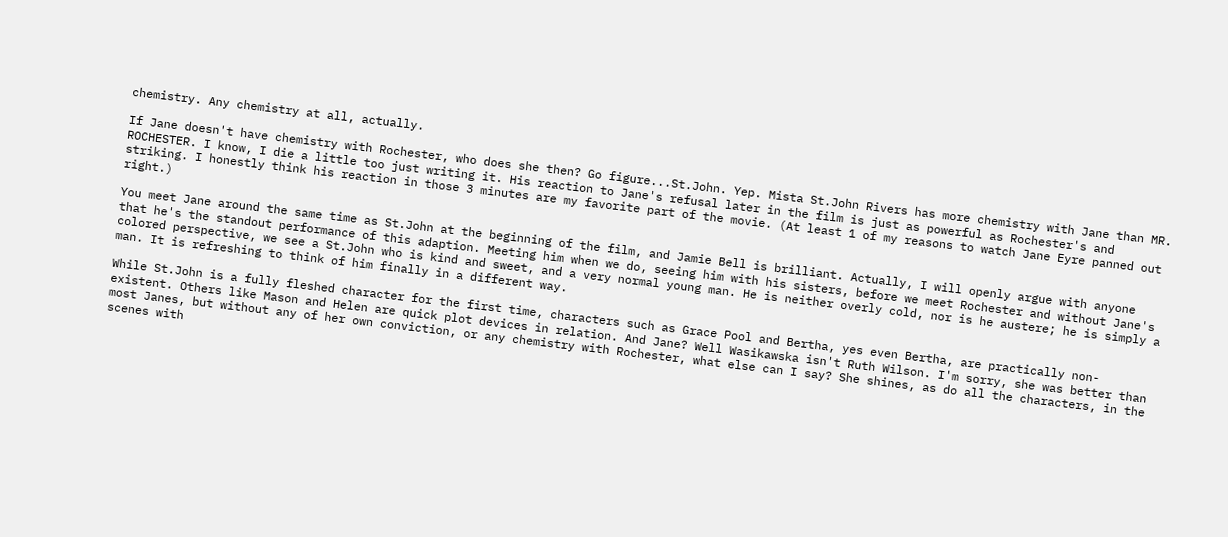chemistry. Any chemistry at all, actually.

If Jane doesn't have chemistry with Rochester, who does she then? Go figure...St.John. Yep. Mista St.John Rivers has more chemistry with Jane than MR. ROCHESTER. I know, I die a little too just writing it. His reaction to Jane's refusal later in the film is just as powerful as Rochester's and striking. I honestly think his reaction in those 3 minutes are my favorite part of the movie. (At least 1 of my reasons to watch Jane Eyre panned out right.)

You meet Jane around the same time as St.John at the beginning of the film, and Jamie Bell is brilliant. Actually, I will openly argue with anyone that he's the standout performance of this adaption. Meeting him when we do, seeing him with his sisters, before we meet Rochester and without Jane's colored perspective, we see a St.John who is kind and sweet, and a very normal young man. He is neither overly cold, nor is he austere; he is simply a man. It is refreshing to think of him finally in a different way.

While St.John is a fully fleshed character for the first time, characters such as Grace Pool and Bertha, yes even Bertha, are practically non-existent. Others like Mason and Helen are quick plot devices in relation. And Jane? Well Wasikawska isn't Ruth Wilson. I'm sorry, she was better than most Janes, but without any of her own conviction, or any chemistry with Rochester, what else can I say? She shines, as do all the characters, in the scenes with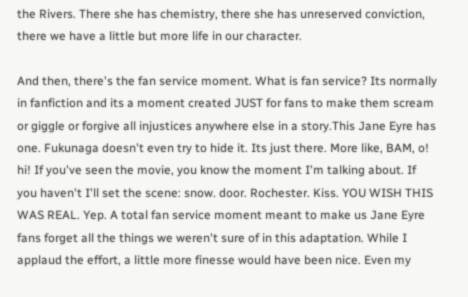the Rivers. There she has chemistry, there she has unreserved conviction, there we have a little but more life in our character.

And then, there's the fan service moment. What is fan service? Its normally in fanfiction and its a moment created JUST for fans to make them scream or giggle or forgive all injustices anywhere else in a story.This Jane Eyre has one. Fukunaga doesn't even try to hide it. Its just there. More like, BAM, o! hi! If you've seen the movie, you know the moment I'm talking about. If you haven't I'll set the scene: snow. door. Rochester. Kiss. YOU WISH THIS WAS REAL. Yep. A total fan service moment meant to make us Jane Eyre fans forget all the things we weren't sure of in this adaptation. While I applaud the effort, a little more finesse would have been nice. Even my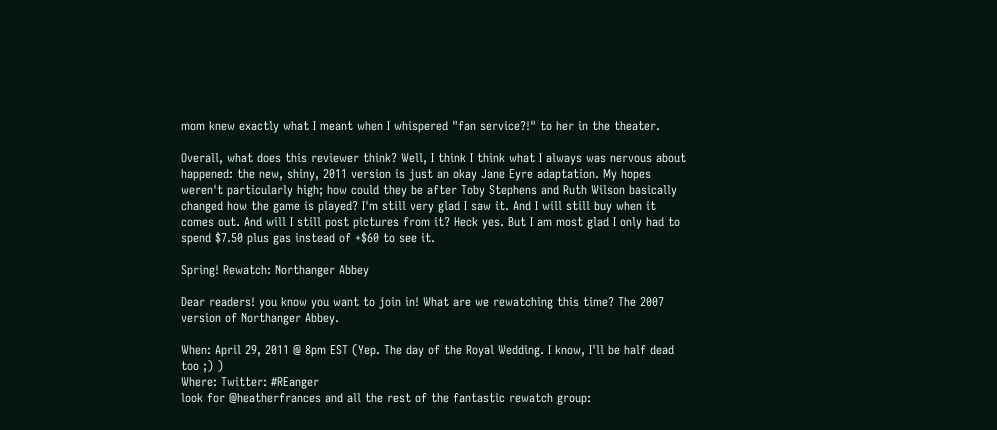mom knew exactly what I meant when I whispered "fan service?!" to her in the theater.

Overall, what does this reviewer think? Well, I think I think what I always was nervous about happened: the new, shiny, 2011 version is just an okay Jane Eyre adaptation. My hopes weren't particularly high; how could they be after Toby Stephens and Ruth Wilson basically changed how the game is played? I'm still very glad I saw it. And I will still buy when it comes out. And will I still post pictures from it? Heck yes. But I am most glad I only had to spend $7.50 plus gas instead of +$60 to see it.

Spring! Rewatch: Northanger Abbey

Dear readers! you know you want to join in! What are we rewatching this time? The 2007 version of Northanger Abbey.

When: April 29, 2011 @ 8pm EST (Yep. The day of the Royal Wedding. I know, I'll be half dead too ;) )
Where: Twitter: #REanger
look for @heatherfrances and all the rest of the fantastic rewatch group: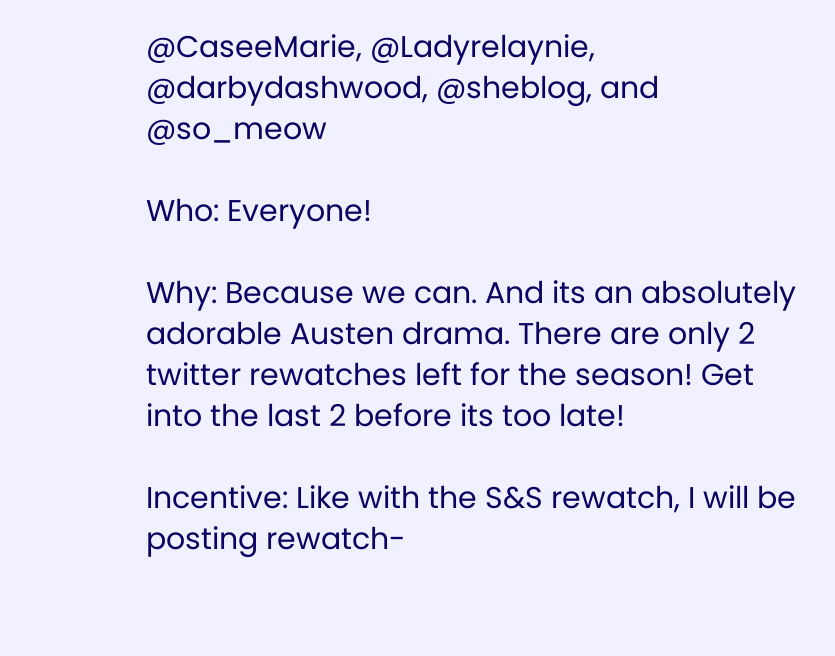@CaseeMarie, @Ladyrelaynie, @darbydashwood, @sheblog, and @so_meow

Who: Everyone!

Why: Because we can. And its an absolutely adorable Austen drama. There are only 2 twitter rewatches left for the season! Get into the last 2 before its too late!

Incentive: Like with the S&S rewatch, I will be posting rewatch-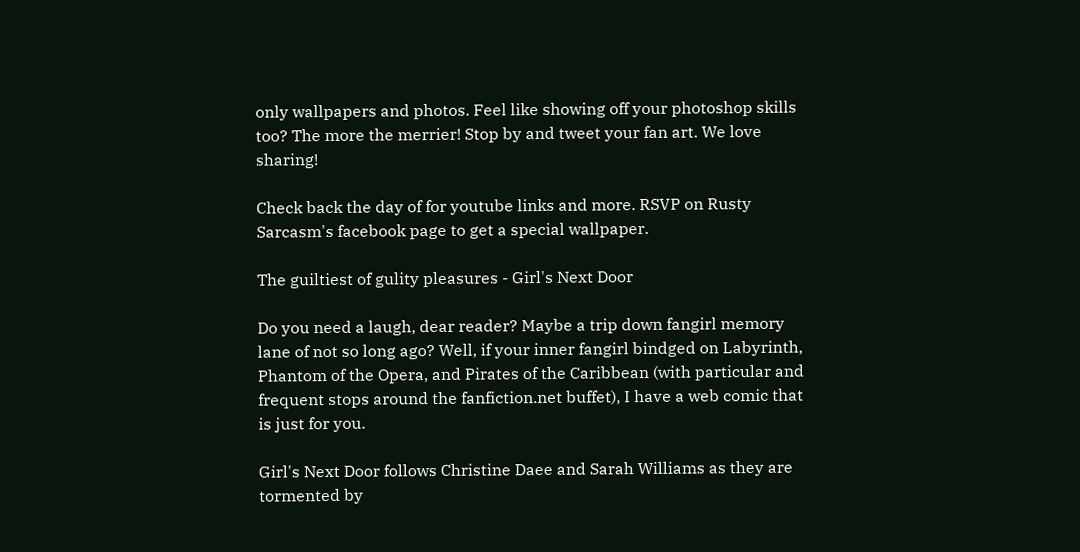only wallpapers and photos. Feel like showing off your photoshop skills too? The more the merrier! Stop by and tweet your fan art. We love sharing!

Check back the day of for youtube links and more. RSVP on Rusty Sarcasm's facebook page to get a special wallpaper.

The guiltiest of gulity pleasures - Girl's Next Door

Do you need a laugh, dear reader? Maybe a trip down fangirl memory lane of not so long ago? Well, if your inner fangirl bindged on Labyrinth, Phantom of the Opera, and Pirates of the Caribbean (with particular and frequent stops around the fanfiction.net buffet), I have a web comic that is just for you.

Girl's Next Door follows Christine Daee and Sarah Williams as they are tormented by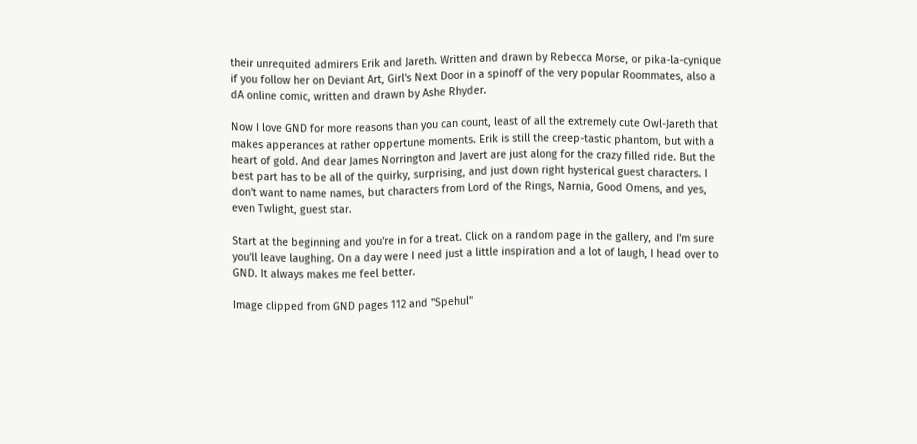their unrequited admirers Erik and Jareth. Written and drawn by Rebecca Morse, or pika-la-cynique if you follow her on Deviant Art, Girl's Next Door in a spinoff of the very popular Roommates, also a dA online comic, written and drawn by Ashe Rhyder.

Now I love GND for more reasons than you can count, least of all the extremely cute Owl-Jareth that makes apperances at rather oppertune moments. Erik is still the creep-tastic phantom, but with a heart of gold. And dear James Norrington and Javert are just along for the crazy filled ride. But the best part has to be all of the quirky, surprising, and just down right hysterical guest characters. I don't want to name names, but characters from Lord of the Rings, Narnia, Good Omens, and yes, even Twlight, guest star.

Start at the beginning and you're in for a treat. Click on a random page in the gallery, and I'm sure you'll leave laughing. On a day were I need just a little inspiration and a lot of laugh, I head over to GND. It always makes me feel better.

Image clipped from GND pages 112 and "Spehul"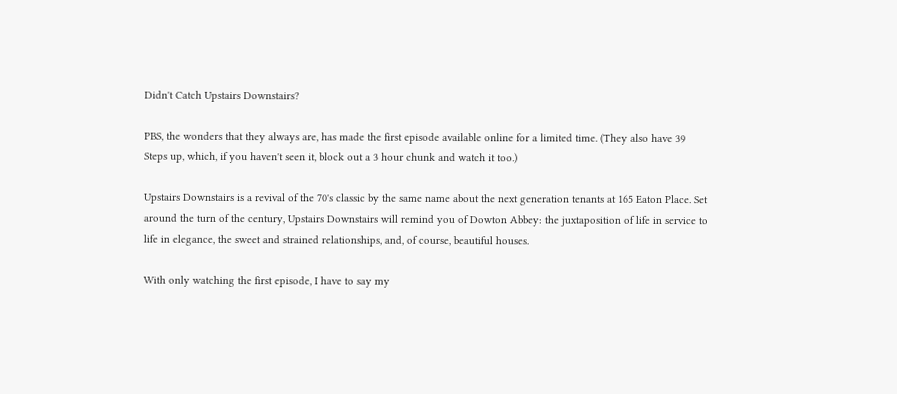Didn't Catch Upstairs Downstairs?

PBS, the wonders that they always are, has made the first episode available online for a limited time. (They also have 39 Steps up, which, if you haven't seen it, block out a 3 hour chunk and watch it too.)

Upstairs Downstairs is a revival of the 70's classic by the same name about the next generation tenants at 165 Eaton Place. Set around the turn of the century, Upstairs Downstairs will remind you of Dowton Abbey: the juxtaposition of life in service to life in elegance, the sweet and strained relationships, and, of course, beautiful houses.

With only watching the first episode, I have to say my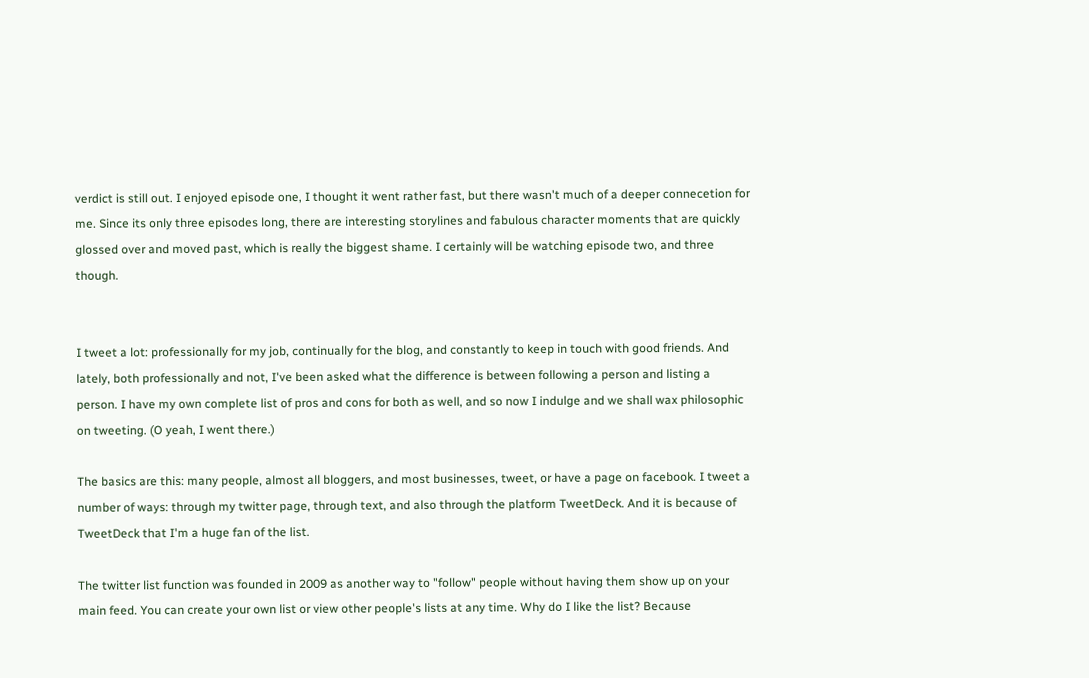verdict is still out. I enjoyed episode one, I thought it went rather fast, but there wasn't much of a deeper connecetion for me. Since its only three episodes long, there are interesting storylines and fabulous character moments that are quickly glossed over and moved past, which is really the biggest shame. I certainly will be watching episode two, and three though.


I tweet a lot: professionally for my job, continually for the blog, and constantly to keep in touch with good friends. And lately, both professionally and not, I've been asked what the difference is between following a person and listing a person. I have my own complete list of pros and cons for both as well, and so now I indulge and we shall wax philosophic on tweeting. (O yeah, I went there.)

The basics are this: many people, almost all bloggers, and most businesses, tweet, or have a page on facebook. I tweet a number of ways: through my twitter page, through text, and also through the platform TweetDeck. And it is because of TweetDeck that I'm a huge fan of the list.

The twitter list function was founded in 2009 as another way to "follow" people without having them show up on your main feed. You can create your own list or view other people's lists at any time. Why do I like the list? Because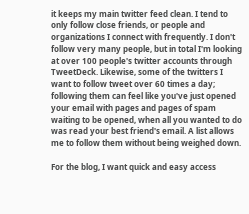it keeps my main twitter feed clean. I tend to only follow close friends, or people and organizations I connect with frequently. I don't follow very many people, but in total I'm looking at over 100 people's twitter accounts through TweetDeck. Likewise, some of the twitters I want to follow tweet over 60 times a day; following them can feel like you've just opened your email with pages and pages of spam waiting to be opened, when all you wanted to do was read your best friend's email. A list allows me to follow them without being weighed down.

For the blog, I want quick and easy access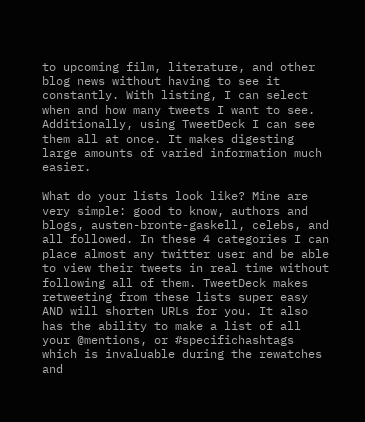to upcoming film, literature, and other blog news without having to see it constantly. With listing, I can select when and how many tweets I want to see. Additionally, using TweetDeck I can see them all at once. It makes digesting large amounts of varied information much easier.

What do your lists look like? Mine are very simple: good to know, authors and blogs, austen-bronte-gaskell, celebs, and all followed. In these 4 categories I can place almost any twitter user and be able to view their tweets in real time without following all of them. TweetDeck makes retweeting from these lists super easy AND will shorten URLs for you. It also has the ability to make a list of all your @mentions, or #specifichashtags which is invaluable during the rewatches and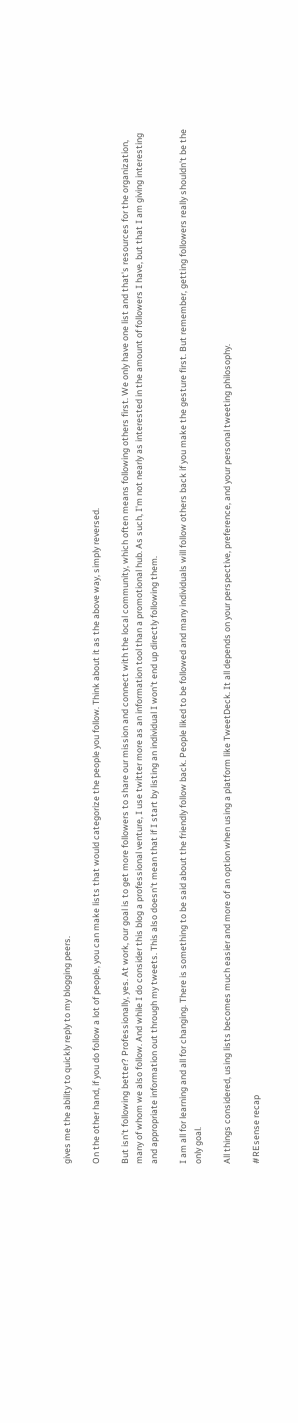gives me the ability to quickly reply to my blogging peers.

On the other hand, if you do follow a lot of people, you can make lists that would categorize the people you follow. Think about it as the above way, simply reversed.

But isn't following better? Professionally, yes. At work, our goal is to get more followers to share our mission and connect with the local community, which often means following others first. We only have one list and that's resources for the organization, many of whom we also follow. And while I do consider this blog a professional venture, I use twitter more as an information tool than a promotional hub. As such, I'm not nearly as interested in the amount of followers I have, but that I am giving interesting and appropriate information out through my tweets. This also doesn't mean that if I start by listing an individual I won't end up directly following them.

I am all for learning and all for changing. There is something to be said about the friendly follow back. People liked to be followed and many individuals will follow others back if you make the gesture first. But remember, getting followers really shouldn't be the only goal.

All things considered, using lists becomes much easier and more of an option when using a platform like TweetDeck. It all depends on your perspective, preference, and your personal tweeting philosophy.

#REsense recap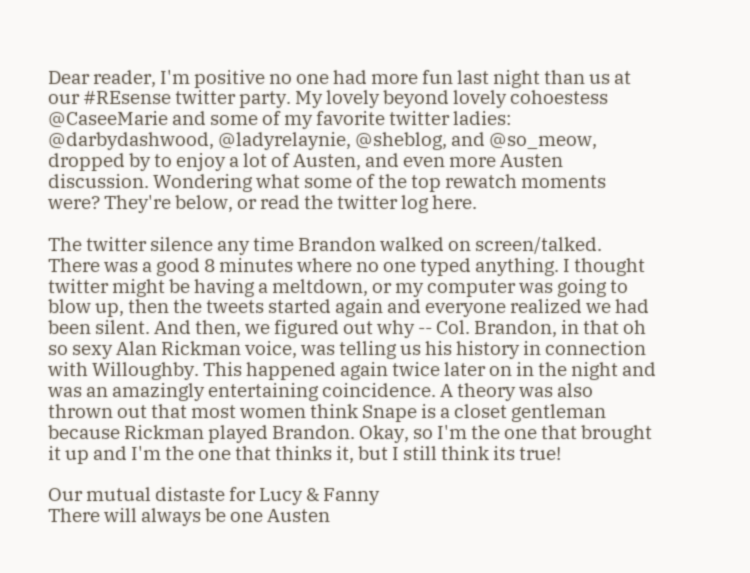Dear reader, I'm positive no one had more fun last night than us at our #REsense twitter party. My lovely beyond lovely cohoestess @CaseeMarie and some of my favorite twitter ladies: @darbydashwood, @ladyrelaynie, @sheblog, and @so_meow, dropped by to enjoy a lot of Austen, and even more Austen discussion. Wondering what some of the top rewatch moments were? They're below, or read the twitter log here.

The twitter silence any time Brandon walked on screen/talked.
There was a good 8 minutes where no one typed anything. I thought twitter might be having a meltdown, or my computer was going to blow up, then the tweets started again and everyone realized we had been silent. And then, we figured out why -- Col. Brandon, in that oh so sexy Alan Rickman voice, was telling us his history in connection with Willoughby. This happened again twice later on in the night and was an amazingly entertaining coincidence. A theory was also thrown out that most women think Snape is a closet gentleman because Rickman played Brandon. Okay, so I'm the one that brought it up and I'm the one that thinks it, but I still think its true!

Our mutual distaste for Lucy & Fanny
There will always be one Austen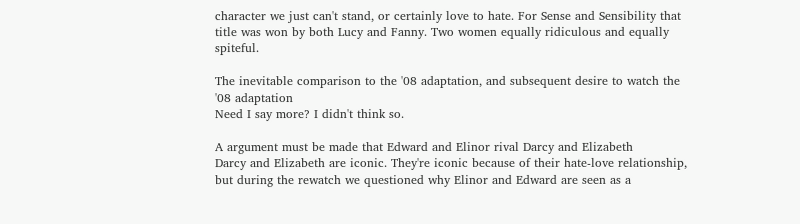character we just can't stand, or certainly love to hate. For Sense and Sensibility that title was won by both Lucy and Fanny. Two women equally ridiculous and equally spiteful.

The inevitable comparison to the '08 adaptation, and subsequent desire to watch the '08 adaptation
Need I say more? I didn't think so.

A argument must be made that Edward and Elinor rival Darcy and Elizabeth
Darcy and Elizabeth are iconic. They're iconic because of their hate-love relationship, but during the rewatch we questioned why Elinor and Edward are seen as a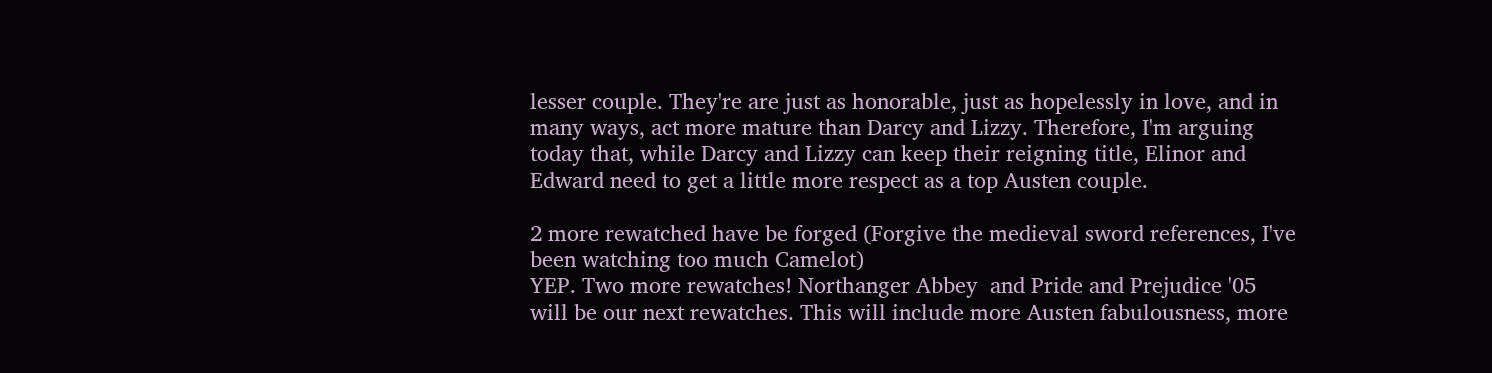lesser couple. They're are just as honorable, just as hopelessly in love, and in many ways, act more mature than Darcy and Lizzy. Therefore, I'm arguing today that, while Darcy and Lizzy can keep their reigning title, Elinor and Edward need to get a little more respect as a top Austen couple.

2 more rewatched have be forged (Forgive the medieval sword references, I've been watching too much Camelot)
YEP. Two more rewatches! Northanger Abbey  and Pride and Prejudice '05 will be our next rewatches. This will include more Austen fabulousness, more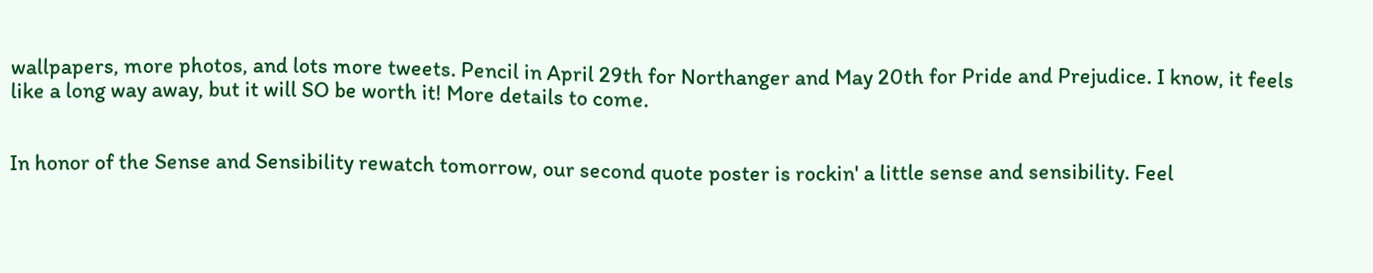wallpapers, more photos, and lots more tweets. Pencil in April 29th for Northanger and May 20th for Pride and Prejudice. I know, it feels like a long way away, but it will SO be worth it! More details to come.


In honor of the Sense and Sensibility rewatch tomorrow, our second quote poster is rockin' a little sense and sensibility. Feel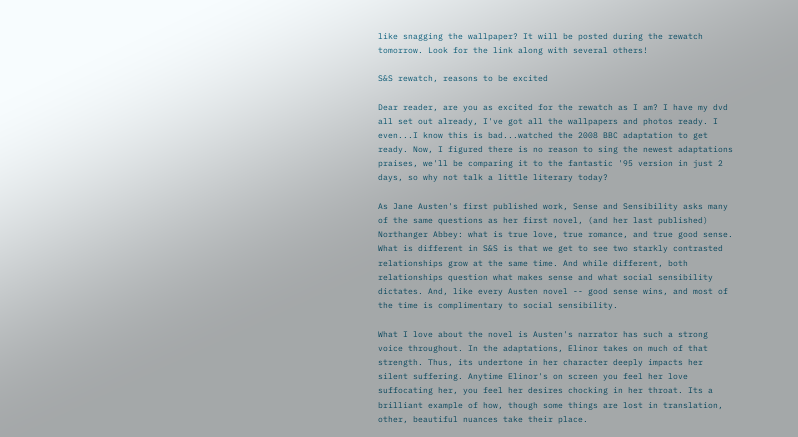like snagging the wallpaper? It will be posted during the rewatch tomorrow. Look for the link along with several others!

S&S rewatch, reasons to be excited

Dear reader, are you as excited for the rewatch as I am? I have my dvd all set out already, I've got all the wallpapers and photos ready. I even...I know this is bad...watched the 2008 BBC adaptation to get ready. Now, I figured there is no reason to sing the newest adaptations praises, we'll be comparing it to the fantastic '95 version in just 2 days, so why not talk a little literary today?

As Jane Austen's first published work, Sense and Sensibility asks many of the same questions as her first novel, (and her last published) Northanger Abbey: what is true love, true romance, and true good sense. What is different in S&S is that we get to see two starkly contrasted relationships grow at the same time. And while different, both relationships question what makes sense and what social sensibility dictates. And, like every Austen novel -- good sense wins, and most of the time is complimentary to social sensibility.

What I love about the novel is Austen's narrator has such a strong voice throughout. In the adaptations, Elinor takes on much of that strength. Thus, its undertone in her character deeply impacts her silent suffering. Anytime Elinor's on screen you feel her love suffocating her, you feel her desires chocking in her throat. Its a brilliant example of how, though some things are lost in translation, other, beautiful nuances take their place.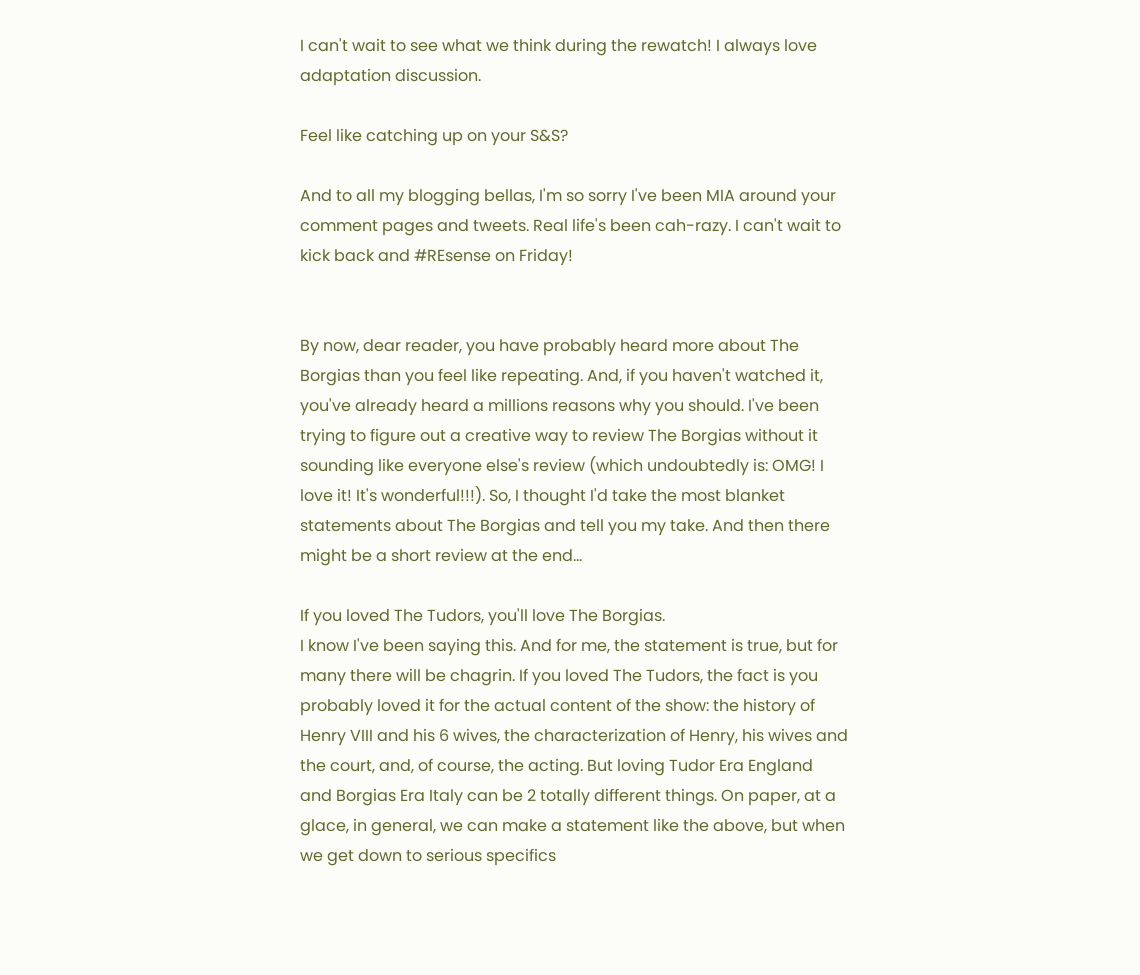I can't wait to see what we think during the rewatch! I always love adaptation discussion.

Feel like catching up on your S&S?

And to all my blogging bellas, I'm so sorry I've been MIA around your comment pages and tweets. Real life's been cah-razy. I can't wait to kick back and #REsense on Friday!


By now, dear reader, you have probably heard more about The Borgias than you feel like repeating. And, if you haven't watched it, you've already heard a millions reasons why you should. I've been trying to figure out a creative way to review The Borgias without it sounding like everyone else's review (which undoubtedly is: OMG! I love it! It's wonderful!!!). So, I thought I'd take the most blanket statements about The Borgias and tell you my take. And then there might be a short review at the end...

If you loved The Tudors, you'll love The Borgias.
I know I've been saying this. And for me, the statement is true, but for many there will be chagrin. If you loved The Tudors, the fact is you probably loved it for the actual content of the show: the history of Henry VIII and his 6 wives, the characterization of Henry, his wives and the court, and, of course, the acting. But loving Tudor Era England and Borgias Era Italy can be 2 totally different things. On paper, at a glace, in general, we can make a statement like the above, but when we get down to serious specifics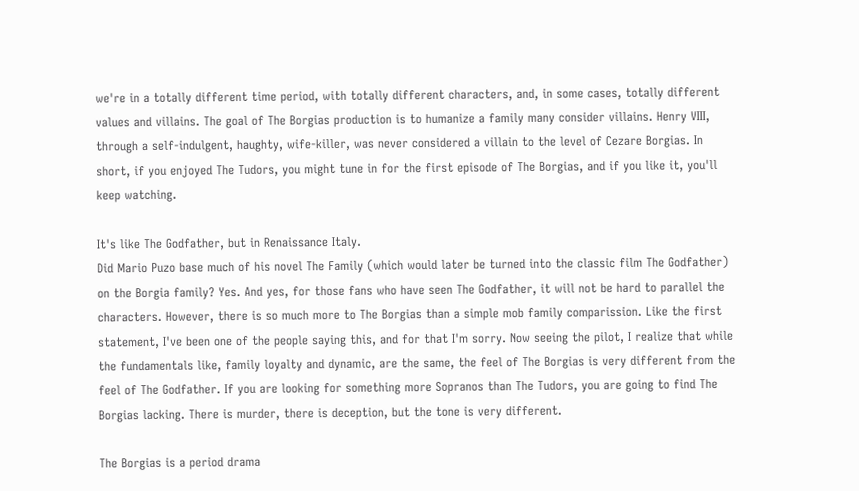we're in a totally different time period, with totally different characters, and, in some cases, totally different values and villains. The goal of The Borgias production is to humanize a family many consider villains. Henry VIII, through a self-indulgent, haughty, wife-killer, was never considered a villain to the level of Cezare Borgias. In short, if you enjoyed The Tudors, you might tune in for the first episode of The Borgias, and if you like it, you'll keep watching.

It's like The Godfather, but in Renaissance Italy.
Did Mario Puzo base much of his novel The Family (which would later be turned into the classic film The Godfather) on the Borgia family? Yes. And yes, for those fans who have seen The Godfather, it will not be hard to parallel the characters. However, there is so much more to The Borgias than a simple mob family comparission. Like the first statement, I've been one of the people saying this, and for that I'm sorry. Now seeing the pilot, I realize that while the fundamentals like, family loyalty and dynamic, are the same, the feel of The Borgias is very different from the feel of The Godfather. If you are looking for something more Sopranos than The Tudors, you are going to find The Borgias lacking. There is murder, there is deception, but the tone is very different.

The Borgias is a period drama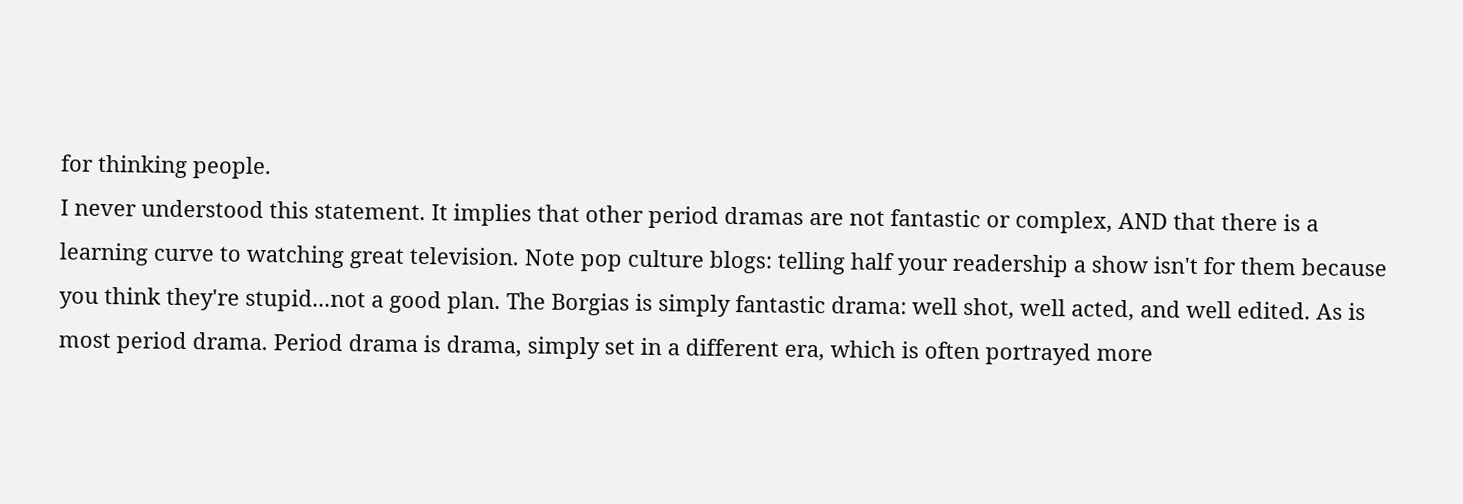for thinking people.
I never understood this statement. It implies that other period dramas are not fantastic or complex, AND that there is a learning curve to watching great television. Note pop culture blogs: telling half your readership a show isn't for them because you think they're stupid...not a good plan. The Borgias is simply fantastic drama: well shot, well acted, and well edited. As is most period drama. Period drama is drama, simply set in a different era, which is often portrayed more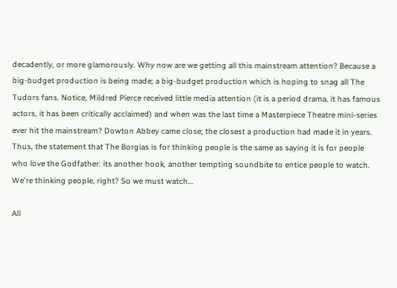decadently, or more glamorously. Why now are we getting all this mainstream attention? Because a big-budget production is being made; a big-budget production which is hoping to snag all The Tudors fans. Notice, Mildred Pierce received little media attention (it is a period drama, it has famous actors, it has been critically acclaimed) and when was the last time a Masterpiece Theatre mini-series ever hit the mainstream? Dowton Abbey came close; the closest a production had made it in years. Thus, the statement that The Borgias is for thinking people is the same as saying it is for people who love the Godfather: its another hook, another tempting soundbite to entice people to watch. We're thinking people, right? So we must watch...

All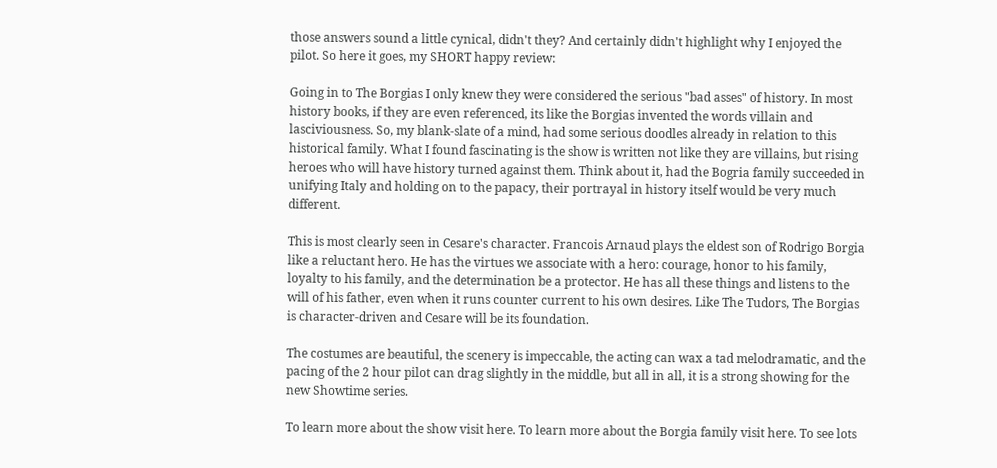those answers sound a little cynical, didn't they? And certainly didn't highlight why I enjoyed the pilot. So here it goes, my SHORT happy review:

Going in to The Borgias I only knew they were considered the serious "bad asses" of history. In most history books, if they are even referenced, its like the Borgias invented the words villain and lasciviousness. So, my blank-slate of a mind, had some serious doodles already in relation to this historical family. What I found fascinating is the show is written not like they are villains, but rising heroes who will have history turned against them. Think about it, had the Bogria family succeeded in unifying Italy and holding on to the papacy, their portrayal in history itself would be very much different.

This is most clearly seen in Cesare's character. Francois Arnaud plays the eldest son of Rodrigo Borgia like a reluctant hero. He has the virtues we associate with a hero: courage, honor to his family, loyalty to his family, and the determination be a protector. He has all these things and listens to the will of his father, even when it runs counter current to his own desires. Like The Tudors, The Borgias is character-driven and Cesare will be its foundation.

The costumes are beautiful, the scenery is impeccable, the acting can wax a tad melodramatic, and the pacing of the 2 hour pilot can drag slightly in the middle, but all in all, it is a strong showing for the new Showtime series.

To learn more about the show visit here. To learn more about the Borgia family visit here. To see lots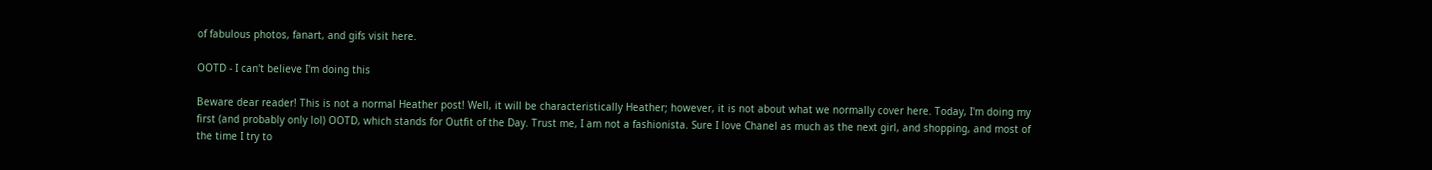of fabulous photos, fanart, and gifs visit here.

OOTD - I can't believe I'm doing this

Beware dear reader! This is not a normal Heather post! Well, it will be characteristically Heather; however, it is not about what we normally cover here. Today, I'm doing my first (and probably only lol) OOTD, which stands for Outfit of the Day. Trust me, I am not a fashionista. Sure I love Chanel as much as the next girl, and shopping, and most of the time I try to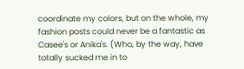coordinate my colors, but on the whole, my fashion posts could never be a fantastic as Casee's or Anika's. (Who, by the way, have totally sucked me in to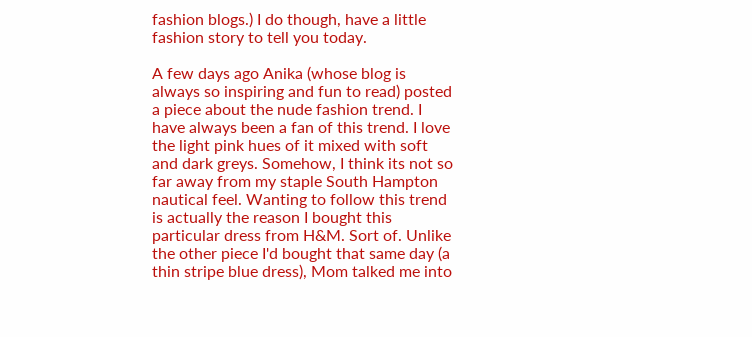fashion blogs.) I do though, have a little fashion story to tell you today.

A few days ago Anika (whose blog is always so inspiring and fun to read) posted a piece about the nude fashion trend. I have always been a fan of this trend. I love the light pink hues of it mixed with soft and dark greys. Somehow, I think its not so far away from my staple South Hampton nautical feel. Wanting to follow this trend is actually the reason I bought this particular dress from H&M. Sort of. Unlike the other piece I'd bought that same day (a thin stripe blue dress), Mom talked me into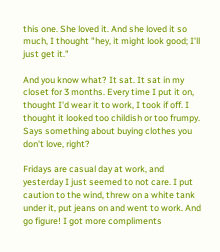this one. She loved it. And she loved it so much, I thought "hey, it might look good; I'll just get it."

And you know what? It sat. It sat in my closet for 3 months. Every time I put it on, thought I'd wear it to work, I took if off. I thought it looked too childish or too frumpy. Says something about buying clothes you don't love, right?

Fridays are casual day at work, and yesterday I just seemed to not care. I put caution to the wind, threw on a white tank under it, put jeans on and went to work. And go figure! I got more compliments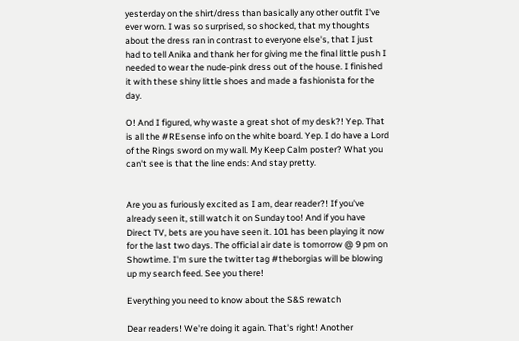yesterday on the shirt/dress than basically any other outfit I've ever worn. I was so surprised, so shocked, that my thoughts about the dress ran in contrast to everyone else's, that I just had to tell Anika and thank her for giving me the final little push I needed to wear the nude-pink dress out of the house. I finished it with these shiny little shoes and made a fashionista for the day.

O! And I figured, why waste a great shot of my desk?! Yep. That is all the #REsense info on the white board. Yep. I do have a Lord of the Rings sword on my wall. My Keep Calm poster? What you can't see is that the line ends: And stay pretty.


Are you as furiously excited as I am, dear reader?! If you've already seen it, still watch it on Sunday too! And if you have Direct TV, bets are you have seen it. 101 has been playing it now for the last two days. The official air date is tomorrow @ 9 pm on Showtime. I'm sure the twitter tag #theborgias will be blowing up my search feed. See you there!

Everything you need to know about the S&S rewatch

Dear readers! We're doing it again. That's right! Another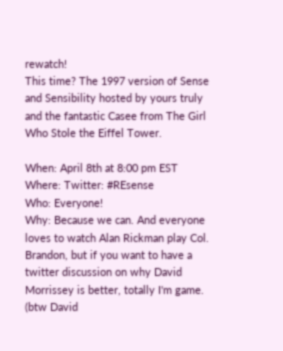rewatch!
This time? The 1997 version of Sense and Sensibility hosted by yours truly and the fantastic Casee from The Girl Who Stole the Eiffel Tower.

When: April 8th at 8:00 pm EST
Where: Twitter: #REsense
Who: Everyone!
Why: Because we can. And everyone loves to watch Alan Rickman play Col. Brandon, but if you want to have a twitter discussion on why David Morrissey is better, totally I'm game. (btw David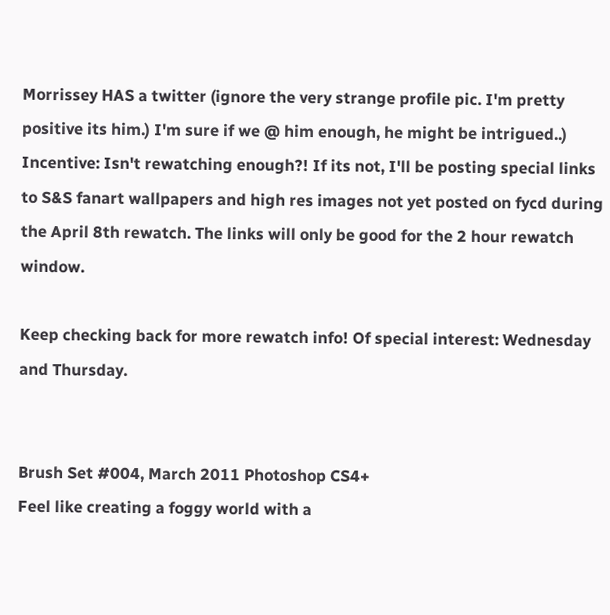Morrissey HAS a twitter (ignore the very strange profile pic. I'm pretty positive its him.) I'm sure if we @ him enough, he might be intrigued..)
Incentive: Isn't rewatching enough?! If its not, I'll be posting special links to S&S fanart wallpapers and high res images not yet posted on fycd during the April 8th rewatch. The links will only be good for the 2 hour rewatch window.

Keep checking back for more rewatch info! Of special interest: Wednesday and Thursday.


Brush Set #004, March 2011 Photoshop CS4+
Feel like creating a foggy world with a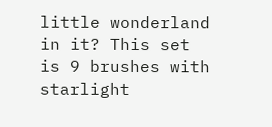little wonderland in it? This set is 9 brushes with starlight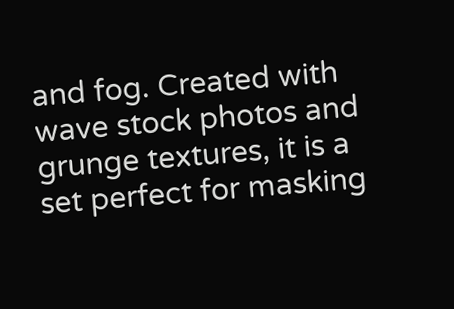and fog. Created with wave stock photos and grunge textures, it is a set perfect for masking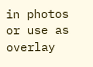in photos or use as overlay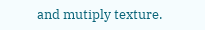and mutiply texture.